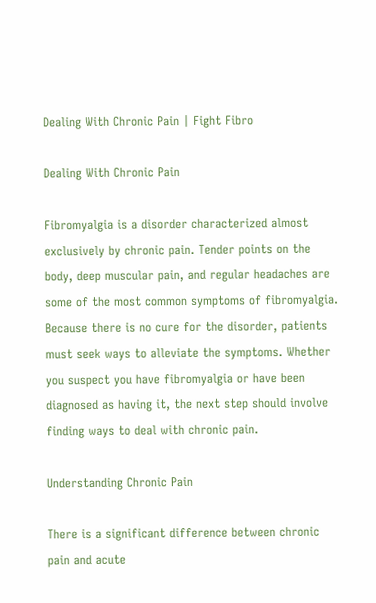Dealing With Chronic Pain | Fight Fibro

Dealing With Chronic Pain

Fibromyalgia is a disorder characterized almost exclusively by chronic pain. Tender points on the body, deep muscular pain, and regular headaches are some of the most common symptoms of fibromyalgia. Because there is no cure for the disorder, patients must seek ways to alleviate the symptoms. Whether you suspect you have fibromyalgia or have been diagnosed as having it, the next step should involve finding ways to deal with chronic pain.

Understanding Chronic Pain

There is a significant difference between chronic pain and acute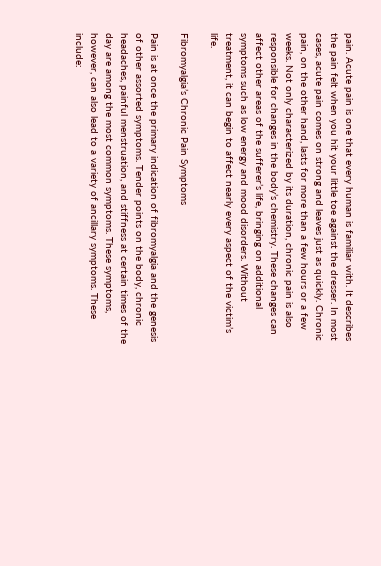pain. Acute pain is one that every human is familiar with. It describes the pain felt when you hit your little toe against the dresser. In most cases, acute pain comes on strong and leaves just as quickly. Chronic pain, on the other hand, lasts for more than a few hours or a few weeks. Not only characterized by its duration, chronic pain is also responsible for changes in the body’s chemistry. These changes can affect other areas of the sufferer’s life, bringing on additional symptoms such as low energy and mood disorders. Without treatment, it can begin to affect nearly every aspect of the victim’s life.

Fibromyalgia’s Chronic Pain Symptoms

Pain is at once the primary indication of fibromyalgia and the genesis of other assorted symptoms. Tender points on the body, chronic headaches, painful menstruation, and stiffness at certain times of the day are among the most common symptoms. These symptoms, however, can also lead to a variety of ancillary symptoms. These include: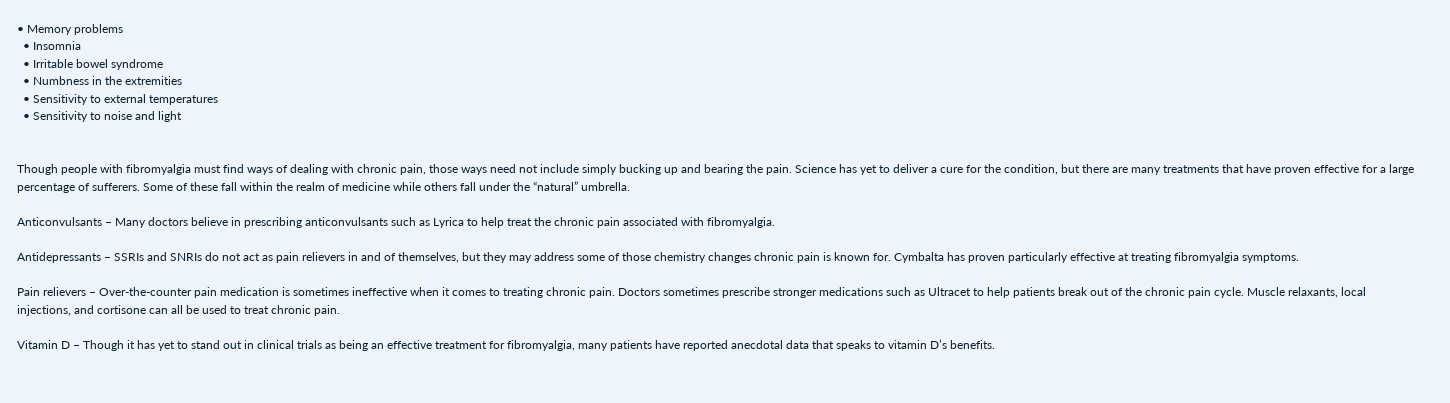• Memory problems
  • Insomnia
  • Irritable bowel syndrome
  • Numbness in the extremities
  • Sensitivity to external temperatures
  • Sensitivity to noise and light


Though people with fibromyalgia must find ways of dealing with chronic pain, those ways need not include simply bucking up and bearing the pain. Science has yet to deliver a cure for the condition, but there are many treatments that have proven effective for a large percentage of sufferers. Some of these fall within the realm of medicine while others fall under the “natural” umbrella.

Anticonvulsants – Many doctors believe in prescribing anticonvulsants such as Lyrica to help treat the chronic pain associated with fibromyalgia.

Antidepressants – SSRIs and SNRIs do not act as pain relievers in and of themselves, but they may address some of those chemistry changes chronic pain is known for. Cymbalta has proven particularly effective at treating fibromyalgia symptoms.

Pain relievers – Over-the-counter pain medication is sometimes ineffective when it comes to treating chronic pain. Doctors sometimes prescribe stronger medications such as Ultracet to help patients break out of the chronic pain cycle. Muscle relaxants, local injections, and cortisone can all be used to treat chronic pain.

Vitamin D – Though it has yet to stand out in clinical trials as being an effective treatment for fibromyalgia, many patients have reported anecdotal data that speaks to vitamin D’s benefits.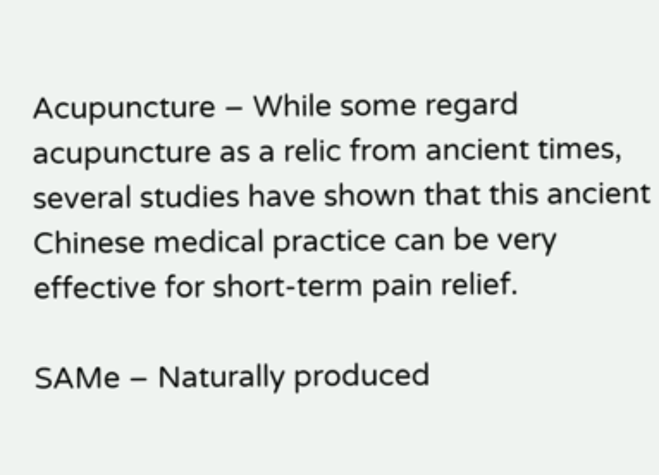Acupuncture – While some regard acupuncture as a relic from ancient times, several studies have shown that this ancient Chinese medical practice can be very effective for short-term pain relief.

SAMe – Naturally produced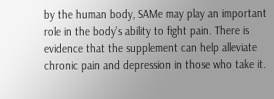by the human body, SAMe may play an important role in the body’s ability to fight pain. There is evidence that the supplement can help alleviate chronic pain and depression in those who take it.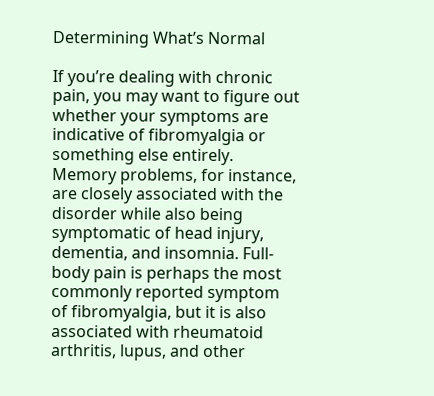Determining What’s Normal

If you’re dealing with chronic pain, you may want to figure out whether your symptoms are indicative of fibromyalgia or something else entirely. Memory problems, for instance, are closely associated with the disorder while also being symptomatic of head injury, dementia, and insomnia. Full-body pain is perhaps the most commonly reported symptom of fibromyalgia, but it is also associated with rheumatoid arthritis, lupus, and other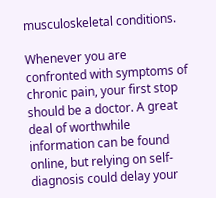musculoskeletal conditions.

Whenever you are confronted with symptoms of chronic pain, your first stop should be a doctor. A great deal of worthwhile information can be found online, but relying on self-diagnosis could delay your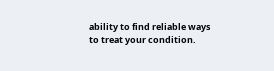ability to find reliable ways to treat your condition.